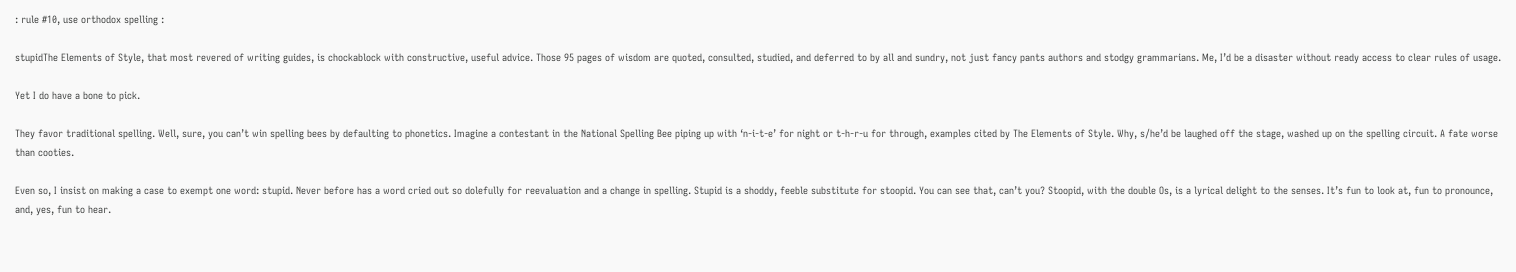: rule #10, use orthodox spelling :

stupidThe Elements of Style, that most revered of writing guides, is chockablock with constructive, useful advice. Those 95 pages of wisdom are quoted, consulted, studied, and deferred to by all and sundry, not just fancy pants authors and stodgy grammarians. Me, I’d be a disaster without ready access to clear rules of usage.

Yet I do have a bone to pick.

They favor traditional spelling. Well, sure, you can’t win spelling bees by defaulting to phonetics. Imagine a contestant in the National Spelling Bee piping up with ‘n-i-t-e’ for night or t-h-r-u for through, examples cited by The Elements of Style. Why, s/he’d be laughed off the stage, washed up on the spelling circuit. A fate worse than cooties.

Even so, I insist on making a case to exempt one word: stupid. Never before has a word cried out so dolefully for reevaluation and a change in spelling. Stupid is a shoddy, feeble substitute for stoopid. You can see that, can’t you? Stoopid, with the double Os, is a lyrical delight to the senses. It’s fun to look at, fun to pronounce, and, yes, fun to hear.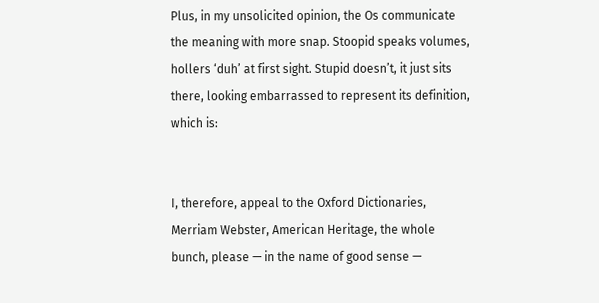Plus, in my unsolicited opinion, the Os communicate the meaning with more snap. Stoopid speaks volumes, hollers ‘duh’ at first sight. Stupid doesn’t, it just sits there, looking embarrassed to represent its definition, which is:


I, therefore, appeal to the Oxford Dictionaries, Merriam Webster, American Heritage, the whole bunch, please — in the name of good sense —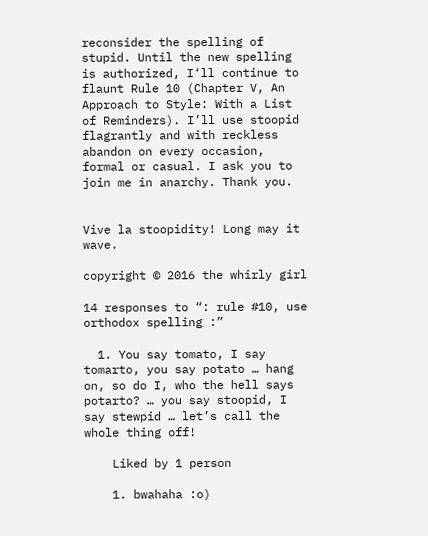reconsider the spelling of stupid. Until the new spelling is authorized, I‘ll continue to flaunt Rule 10 (Chapter V, An Approach to Style: With a List of Reminders). I’ll use stoopid flagrantly and with reckless abandon on every occasion, formal or casual. I ask you to join me in anarchy. Thank you.


Vive la stoopidity! Long may it wave.

copyright © 2016 the whirly girl

14 responses to “: rule #10, use orthodox spelling :”

  1. You say tomato, I say tomarto, you say potato … hang on, so do I, who the hell says potarto? … you say stoopid, I say stewpid … let’s call the whole thing off!

    Liked by 1 person

    1. bwahaha :o)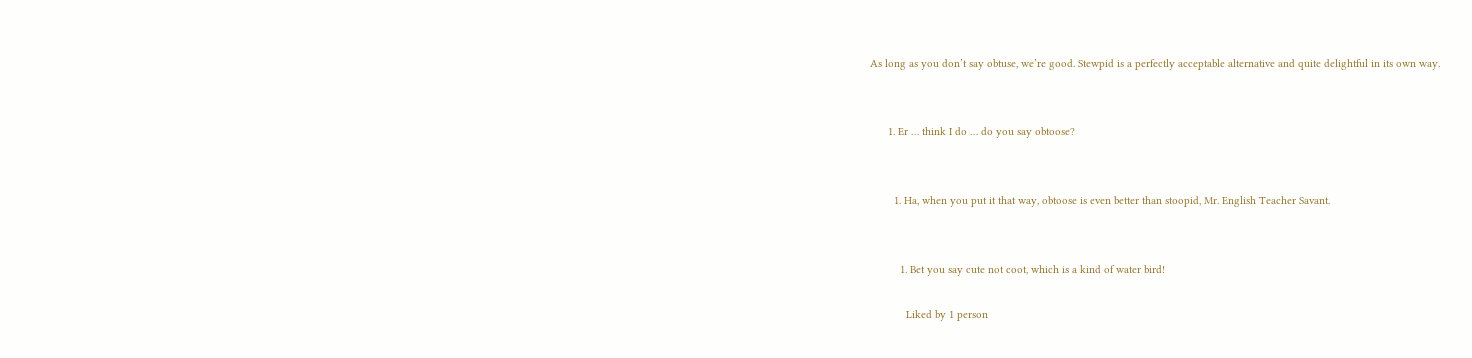As long as you don’t say obtuse, we’re good. Stewpid is a perfectly acceptable alternative and quite delightful in its own way.


      1. Er … think I do … do you say obtoose?


        1. Ha, when you put it that way, obtoose is even better than stoopid, Mr. English Teacher Savant.


          1. Bet you say cute not coot, which is a kind of water bird!

            Liked by 1 person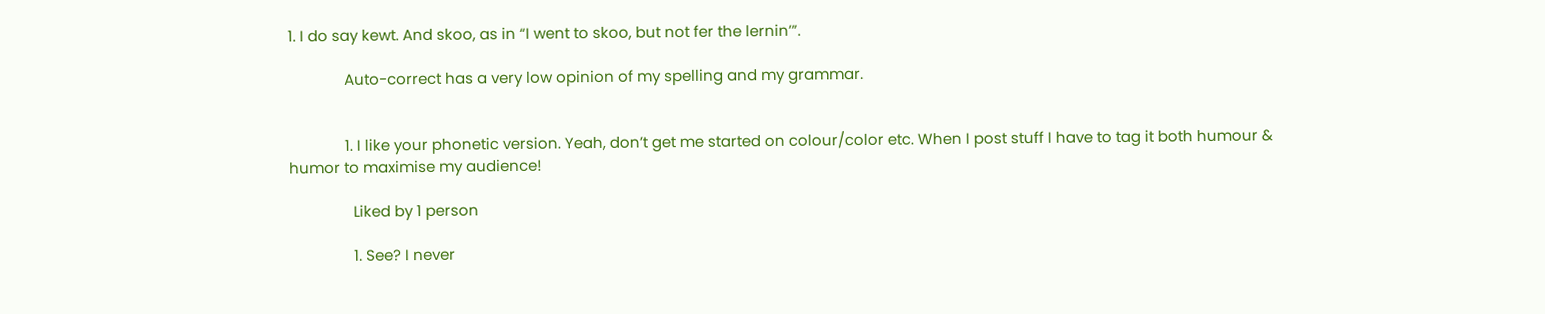1. I do say kewt. And skoo, as in “I went to skoo, but not fer the lernin’”.

              Auto-correct has a very low opinion of my spelling and my grammar.


              1. I like your phonetic version. Yeah, don’t get me started on colour/color etc. When I post stuff I have to tag it both humour & humor to maximise my audience!

                Liked by 1 person

                1. See? I never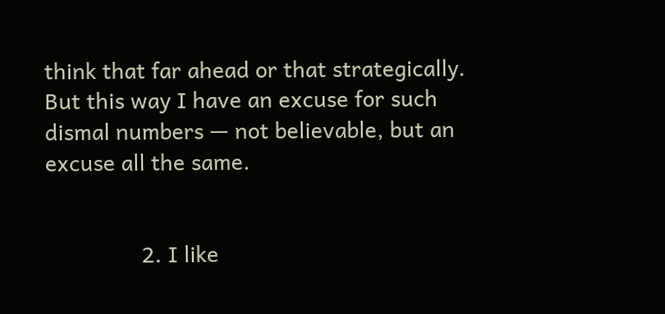think that far ahead or that strategically. But this way I have an excuse for such dismal numbers — not believable, but an excuse all the same.


                2. I like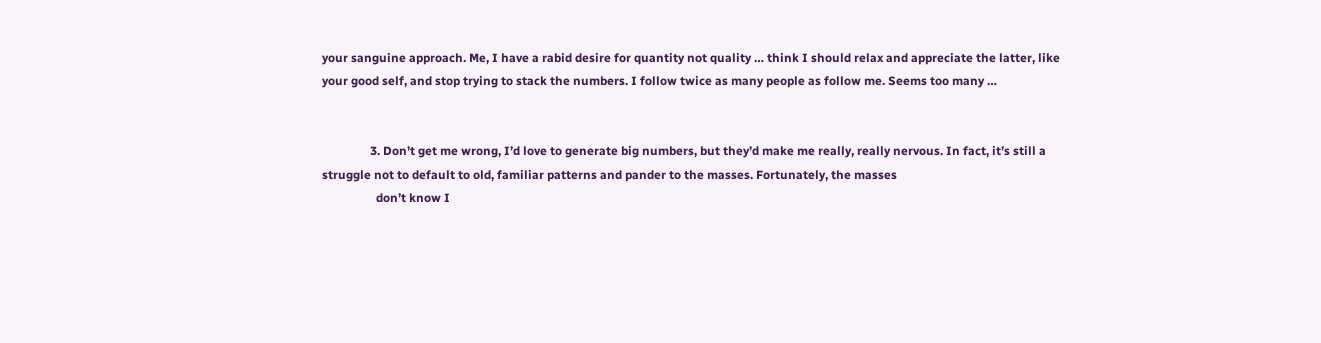your sanguine approach. Me, I have a rabid desire for quantity not quality … think I should relax and appreciate the latter, like your good self, and stop trying to stack the numbers. I follow twice as many people as follow me. Seems too many …


                3. Don’t get me wrong, I’d love to generate big numbers, but they’d make me really, really nervous. In fact, it’s still a struggle not to default to old, familiar patterns and pander to the masses. Fortunately, the masses
                  don’t know I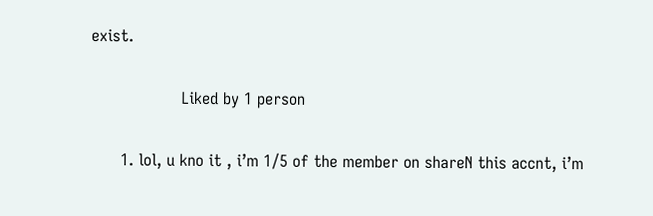exist.

                  Liked by 1 person

      1. lol, u kno it , i’m 1/5 of the member on shareN this accnt, i’m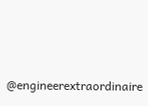@engineerextraordinaire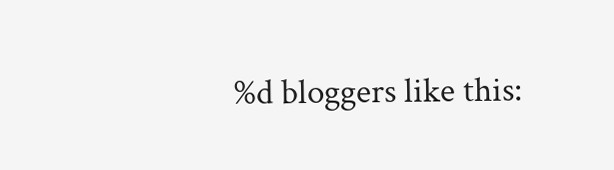%d bloggers like this: